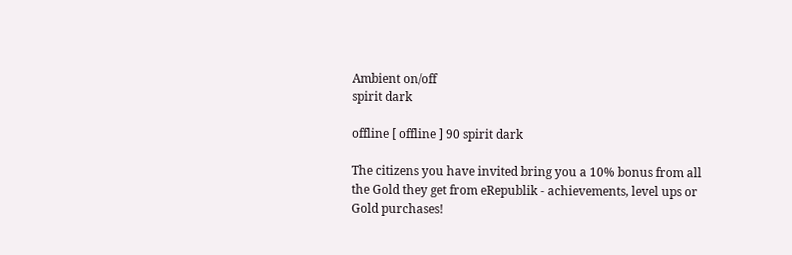Ambient on/off
spirit dark

offline [ offline ] 90 spirit dark

The citizens you have invited bring you a 10% bonus from all the Gold they get from eRepublik - achievements, level ups or Gold purchases!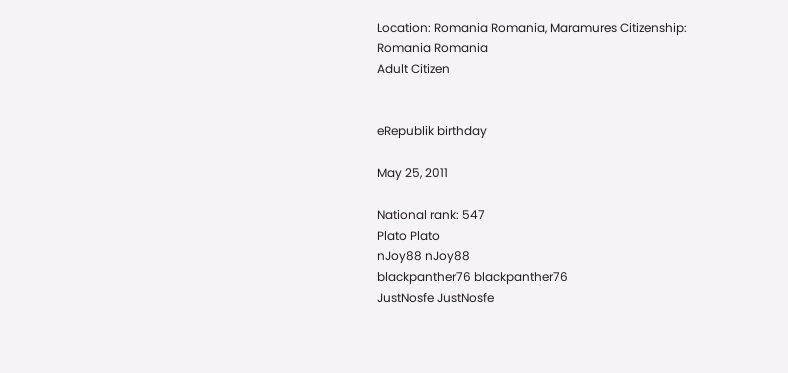Location: Romania Romania, Maramures Citizenship: Romania Romania
Adult Citizen


eRepublik birthday

May 25, 2011

National rank: 547
Plato Plato
nJoy88 nJoy88
blackpanther76 blackpanther76
JustNosfe JustNosfe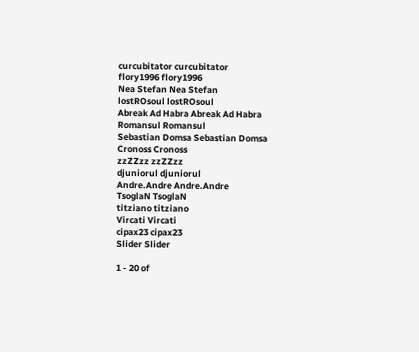curcubitator curcubitator
flory1996 flory1996
Nea Stefan Nea Stefan
lostROsoul lostROsoul
Abreak Ad Habra Abreak Ad Habra
Romansul Romansul
Sebastian Domsa Sebastian Domsa
Cronoss Cronoss
zzZZzz zzZZzz
djuniorul djuniorul
Andre.Andre Andre.Andre
TsoglaN TsoglaN
titziano titziano
Vircati Vircati
cipax23 cipax23
Slider Slider

1 - 20 of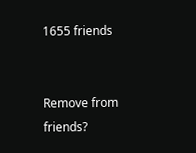1655 friends


Remove from friends?